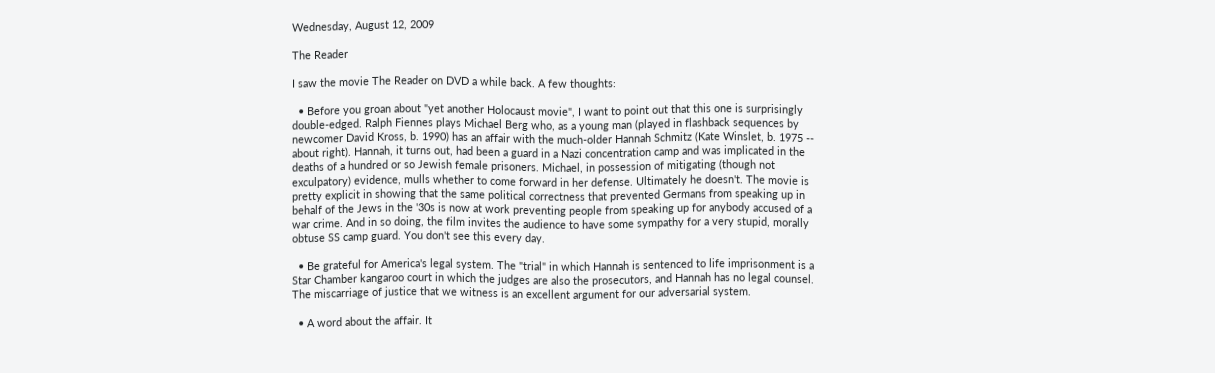Wednesday, August 12, 2009

The Reader

I saw the movie The Reader on DVD a while back. A few thoughts:

  • Before you groan about "yet another Holocaust movie", I want to point out that this one is surprisingly double-edged. Ralph Fiennes plays Michael Berg who, as a young man (played in flashback sequences by newcomer David Kross, b. 1990) has an affair with the much-older Hannah Schmitz (Kate Winslet, b. 1975 -- about right). Hannah, it turns out, had been a guard in a Nazi concentration camp and was implicated in the deaths of a hundred or so Jewish female prisoners. Michael, in possession of mitigating (though not exculpatory) evidence, mulls whether to come forward in her defense. Ultimately he doesn't. The movie is pretty explicit in showing that the same political correctness that prevented Germans from speaking up in behalf of the Jews in the '30s is now at work preventing people from speaking up for anybody accused of a war crime. And in so doing, the film invites the audience to have some sympathy for a very stupid, morally obtuse SS camp guard. You don't see this every day.

  • Be grateful for America's legal system. The "trial" in which Hannah is sentenced to life imprisonment is a Star Chamber kangaroo court in which the judges are also the prosecutors, and Hannah has no legal counsel. The miscarriage of justice that we witness is an excellent argument for our adversarial system.

  • A word about the affair. It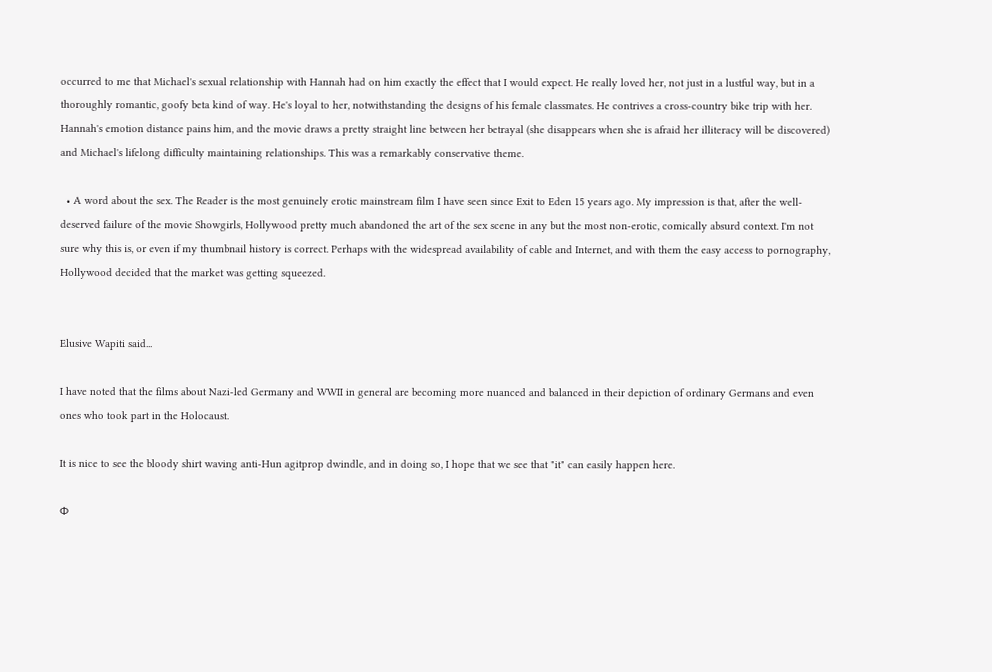occurred to me that Michael's sexual relationship with Hannah had on him exactly the effect that I would expect. He really loved her, not just in a lustful way, but in a thoroughly romantic, goofy beta kind of way. He's loyal to her, notwithstanding the designs of his female classmates. He contrives a cross-country bike trip with her. Hannah's emotion distance pains him, and the movie draws a pretty straight line between her betrayal (she disappears when she is afraid her illiteracy will be discovered) and Michael's lifelong difficulty maintaining relationships. This was a remarkably conservative theme.

  • A word about the sex. The Reader is the most genuinely erotic mainstream film I have seen since Exit to Eden 15 years ago. My impression is that, after the well-deserved failure of the movie Showgirls, Hollywood pretty much abandoned the art of the sex scene in any but the most non-erotic, comically absurd context. I'm not sure why this is, or even if my thumbnail history is correct. Perhaps with the widespread availability of cable and Internet, and with them the easy access to pornography, Hollywood decided that the market was getting squeezed.


Elusive Wapiti said...

I have noted that the films about Nazi-led Germany and WWII in general are becoming more nuanced and balanced in their depiction of ordinary Germans and even ones who took part in the Holocaust.

It is nice to see the bloody shirt waving anti-Hun agitprop dwindle, and in doing so, I hope that we see that "it" can easily happen here.

Φ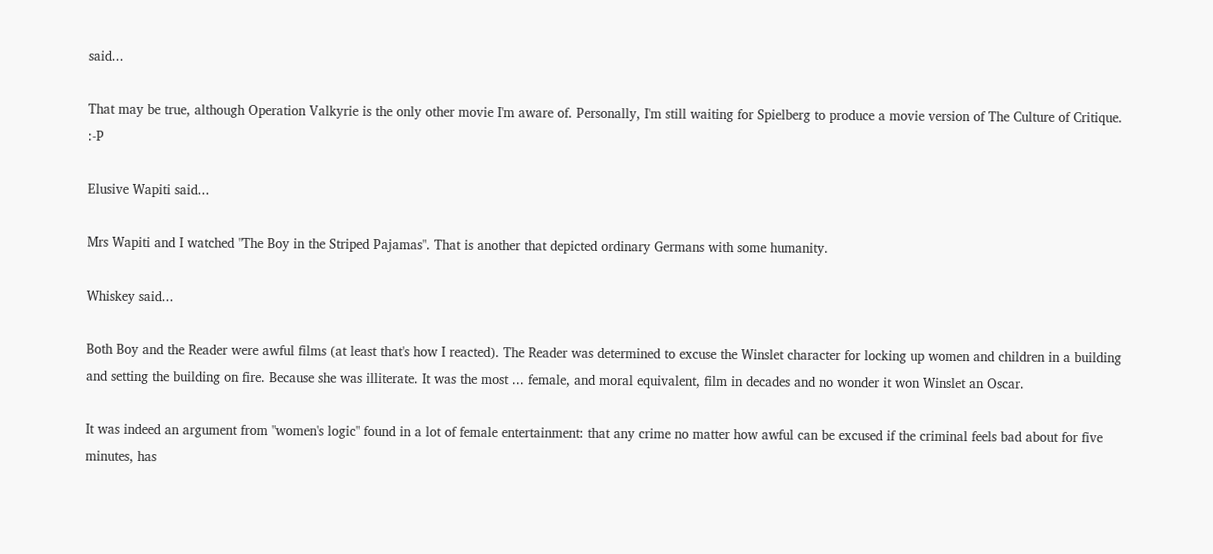said...

That may be true, although Operation Valkyrie is the only other movie I'm aware of. Personally, I'm still waiting for Spielberg to produce a movie version of The Culture of Critique. :-P

Elusive Wapiti said...

Mrs Wapiti and I watched "The Boy in the Striped Pajamas". That is another that depicted ordinary Germans with some humanity.

Whiskey said...

Both Boy and the Reader were awful films (at least that's how I reacted). The Reader was determined to excuse the Winslet character for locking up women and children in a building and setting the building on fire. Because she was illiterate. It was the most ... female, and moral equivalent, film in decades and no wonder it won Winslet an Oscar.

It was indeed an argument from "women's logic" found in a lot of female entertainment: that any crime no matter how awful can be excused if the criminal feels bad about for five minutes, has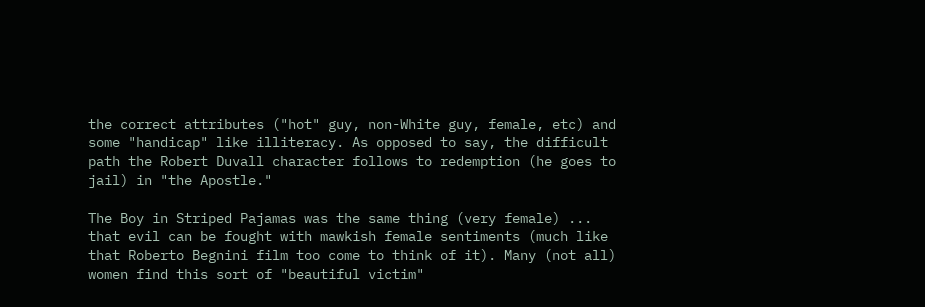the correct attributes ("hot" guy, non-White guy, female, etc) and some "handicap" like illiteracy. As opposed to say, the difficult path the Robert Duvall character follows to redemption (he goes to jail) in "the Apostle."

The Boy in Striped Pajamas was the same thing (very female) ... that evil can be fought with mawkish female sentiments (much like that Roberto Begnini film too come to think of it). Many (not all) women find this sort of "beautiful victim"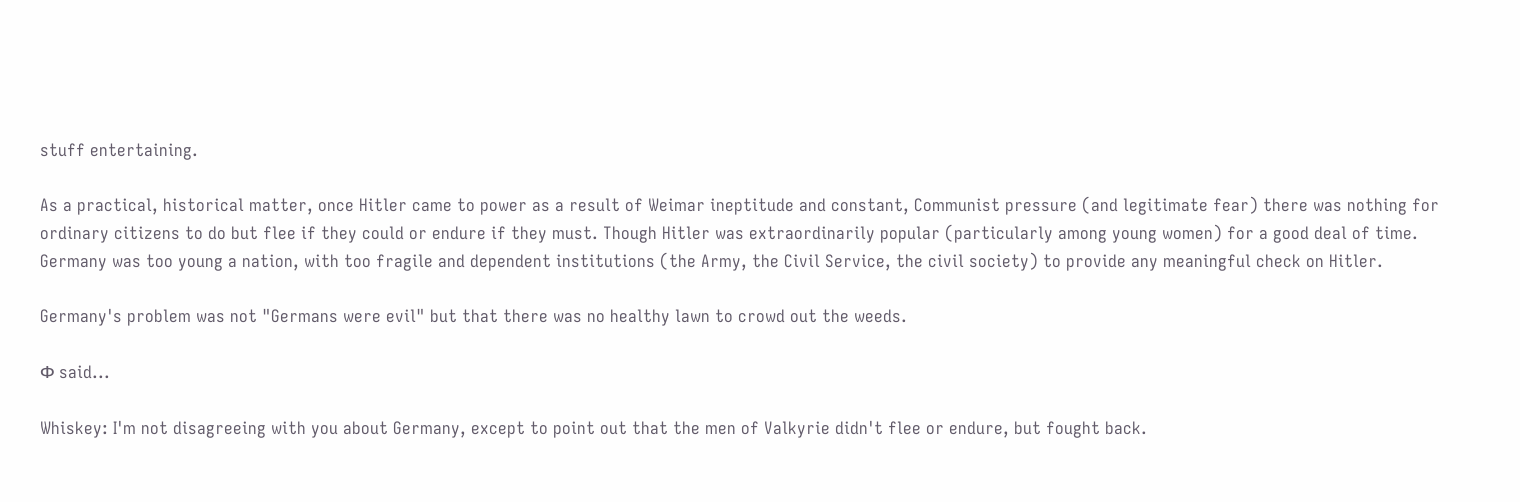stuff entertaining.

As a practical, historical matter, once Hitler came to power as a result of Weimar ineptitude and constant, Communist pressure (and legitimate fear) there was nothing for ordinary citizens to do but flee if they could or endure if they must. Though Hitler was extraordinarily popular (particularly among young women) for a good deal of time. Germany was too young a nation, with too fragile and dependent institutions (the Army, the Civil Service, the civil society) to provide any meaningful check on Hitler.

Germany's problem was not "Germans were evil" but that there was no healthy lawn to crowd out the weeds.

Φ said...

Whiskey: I'm not disagreeing with you about Germany, except to point out that the men of Valkyrie didn't flee or endure, but fought back.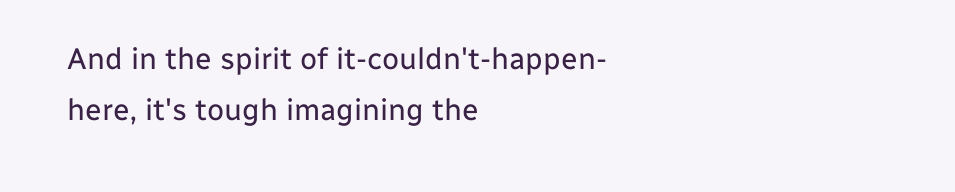And in the spirit of it-couldn't-happen-here, it's tough imagining the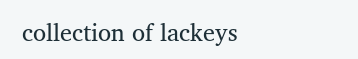collection of lackeys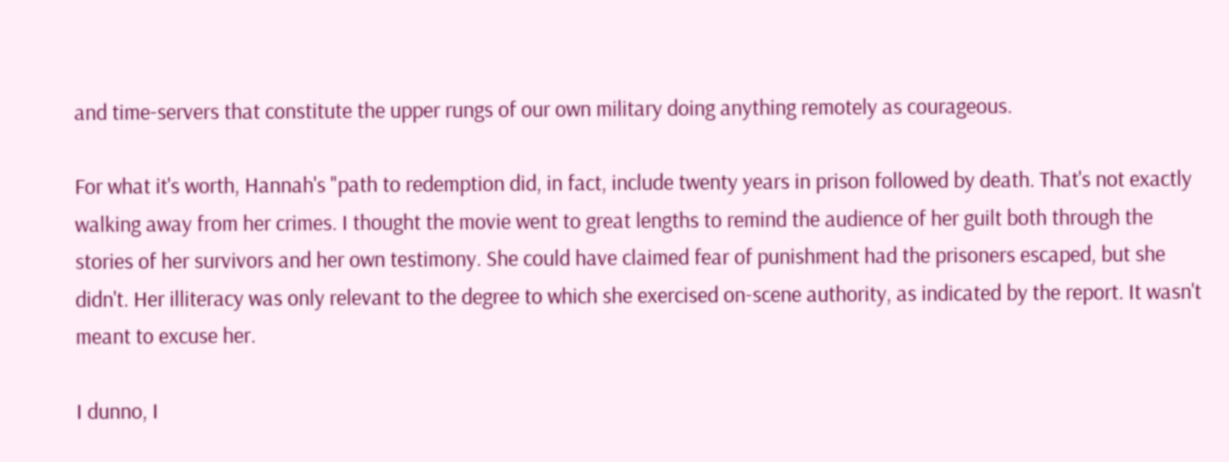and time-servers that constitute the upper rungs of our own military doing anything remotely as courageous.

For what it's worth, Hannah's "path to redemption did, in fact, include twenty years in prison followed by death. That's not exactly walking away from her crimes. I thought the movie went to great lengths to remind the audience of her guilt both through the stories of her survivors and her own testimony. She could have claimed fear of punishment had the prisoners escaped, but she didn't. Her illiteracy was only relevant to the degree to which she exercised on-scene authority, as indicated by the report. It wasn't meant to excuse her.

I dunno, I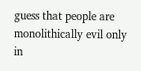guess that people are monolithically evil only in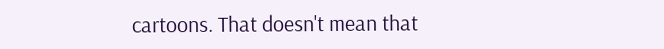cartoons. That doesn't mean that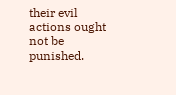their evil actions ought not be punished.